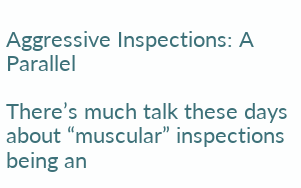Aggressive Inspections: A Parallel

There’s much talk these days about “muscular” inspections being an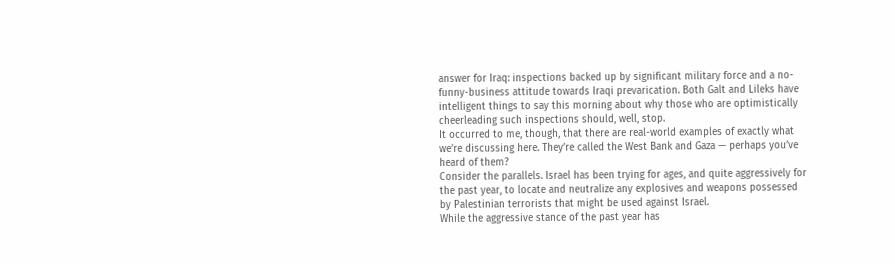answer for Iraq: inspections backed up by significant military force and a no-funny-business attitude towards Iraqi prevarication. Both Galt and Lileks have intelligent things to say this morning about why those who are optimistically cheerleading such inspections should, well, stop.
It occurred to me, though, that there are real-world examples of exactly what we’re discussing here. They’re called the West Bank and Gaza — perhaps you’ve heard of them?
Consider the parallels. Israel has been trying for ages, and quite aggressively for the past year, to locate and neutralize any explosives and weapons possessed by Palestinian terrorists that might be used against Israel.
While the aggressive stance of the past year has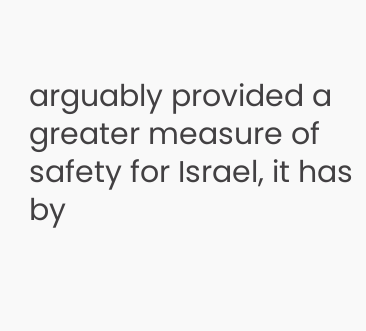arguably provided a greater measure of safety for Israel, it has by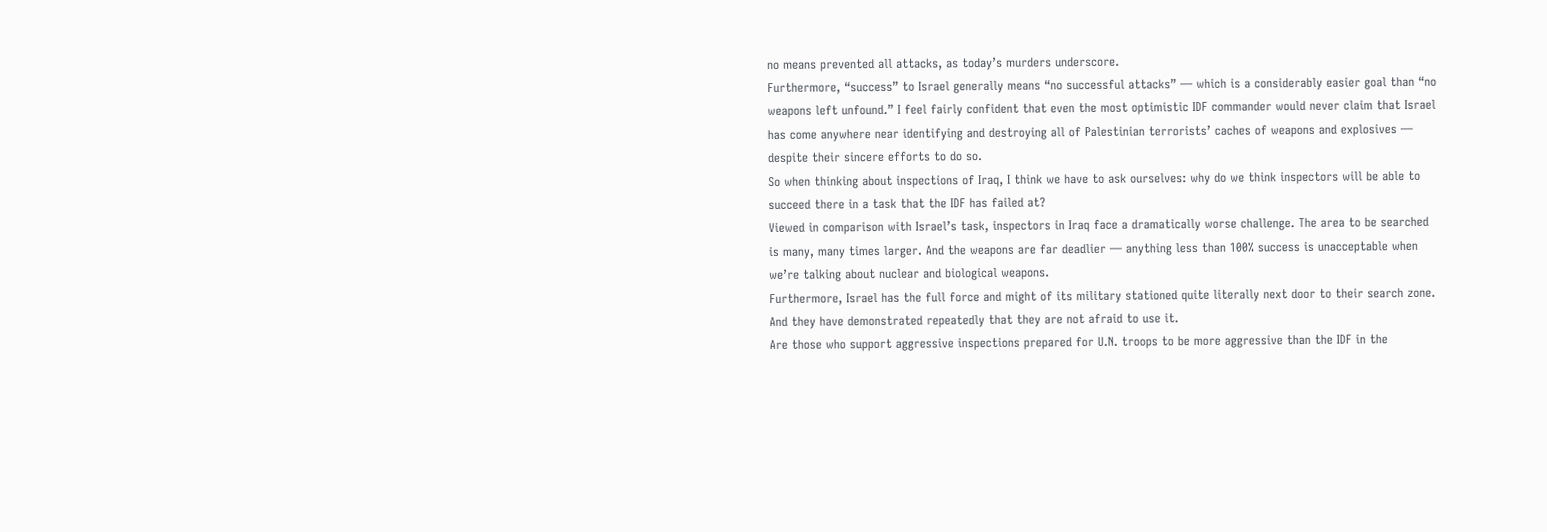no means prevented all attacks, as today’s murders underscore.
Furthermore, “success” to Israel generally means “no successful attacks” — which is a considerably easier goal than “no weapons left unfound.” I feel fairly confident that even the most optimistic IDF commander would never claim that Israel has come anywhere near identifying and destroying all of Palestinian terrorists’ caches of weapons and explosives — despite their sincere efforts to do so.
So when thinking about inspections of Iraq, I think we have to ask ourselves: why do we think inspectors will be able to succeed there in a task that the IDF has failed at?
Viewed in comparison with Israel’s task, inspectors in Iraq face a dramatically worse challenge. The area to be searched is many, many times larger. And the weapons are far deadlier — anything less than 100% success is unacceptable when we’re talking about nuclear and biological weapons.
Furthermore, Israel has the full force and might of its military stationed quite literally next door to their search zone. And they have demonstrated repeatedly that they are not afraid to use it.
Are those who support aggressive inspections prepared for U.N. troops to be more aggressive than the IDF in the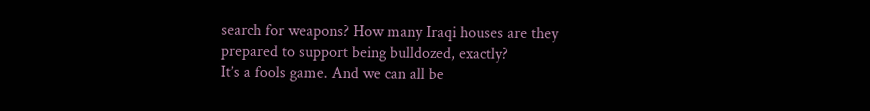search for weapons? How many Iraqi houses are they prepared to support being bulldozed, exactly?
It’s a fools game. And we can all be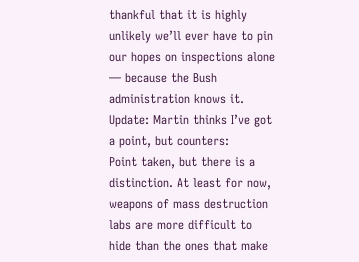thankful that it is highly unlikely we’ll ever have to pin our hopes on inspections alone — because the Bush administration knows it.
Update: Martin thinks I’ve got a point, but counters:
Point taken, but there is a distinction. At least for now, weapons of mass destruction labs are more difficult to hide than the ones that make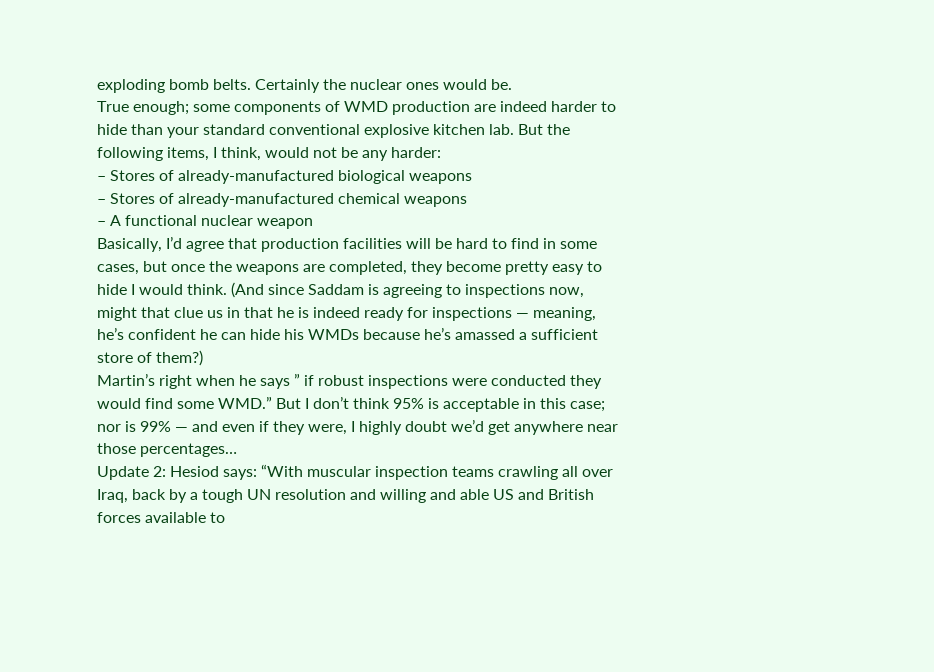exploding bomb belts. Certainly the nuclear ones would be.
True enough; some components of WMD production are indeed harder to hide than your standard conventional explosive kitchen lab. But the following items, I think, would not be any harder:
– Stores of already-manufactured biological weapons
– Stores of already-manufactured chemical weapons
– A functional nuclear weapon
Basically, I’d agree that production facilities will be hard to find in some cases, but once the weapons are completed, they become pretty easy to hide I would think. (And since Saddam is agreeing to inspections now, might that clue us in that he is indeed ready for inspections — meaning, he’s confident he can hide his WMDs because he’s amassed a sufficient store of them?)
Martin’s right when he says ” if robust inspections were conducted they would find some WMD.” But I don’t think 95% is acceptable in this case; nor is 99% — and even if they were, I highly doubt we’d get anywhere near those percentages…
Update 2: Hesiod says: “With muscular inspection teams crawling all over Iraq, back by a tough UN resolution and willing and able US and British forces available to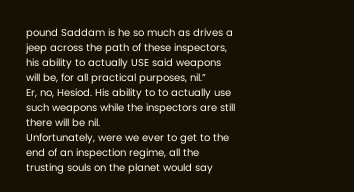pound Saddam is he so much as drives a jeep across the path of these inspectors, his ability to actually USE said weapons will be, for all practical purposes, nil.”
Er, no, Hesiod. His ability to to actually use such weapons while the inspectors are still there will be nil.
Unfortunately, were we ever to get to the end of an inspection regime, all the trusting souls on the planet would say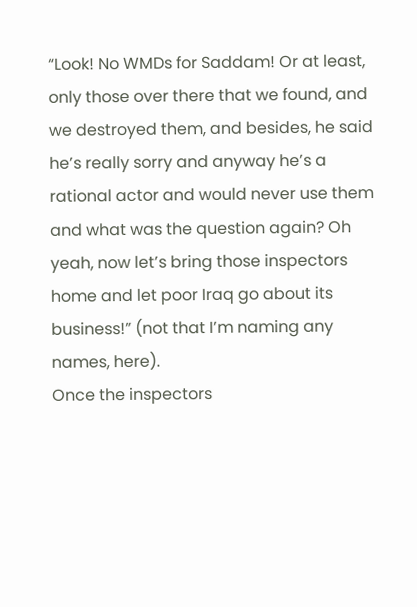“Look! No WMDs for Saddam! Or at least, only those over there that we found, and we destroyed them, and besides, he said he’s really sorry and anyway he’s a rational actor and would never use them and what was the question again? Oh yeah, now let’s bring those inspectors home and let poor Iraq go about its business!” (not that I’m naming any names, here).
Once the inspectors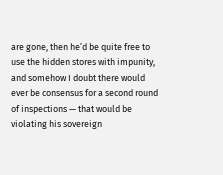are gone, then he’d be quite free to use the hidden stores with impunity, and somehow I doubt there would ever be consensus for a second round of inspections — that would be violating his sovereign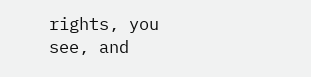rights, you see, and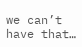we can’t have that…